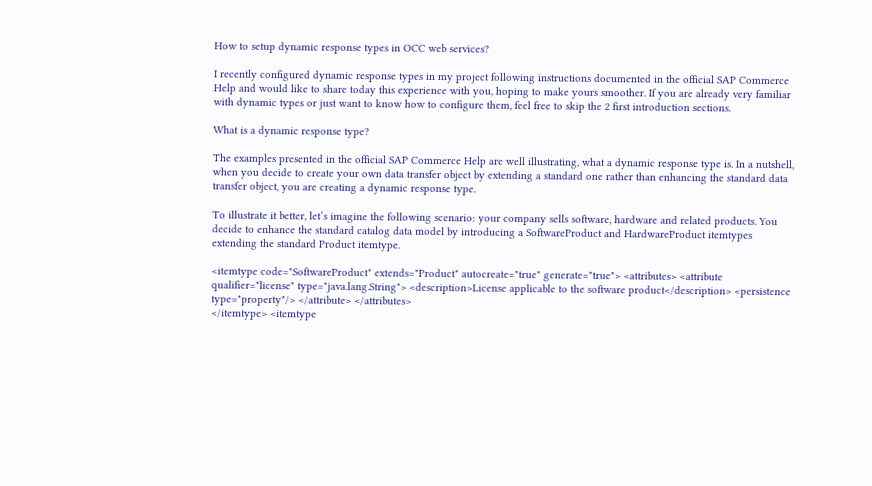How to setup dynamic response types in OCC web services?

I recently configured dynamic response types in my project following instructions documented in the official SAP Commerce Help and would like to share today this experience with you, hoping to make yours smoother. If you are already very familiar with dynamic types or just want to know how to configure them, feel free to skip the 2 first introduction sections.

What is a dynamic response type?

The examples presented in the official SAP Commerce Help are well illustrating, what a dynamic response type is. In a nutshell, when you decide to create your own data transfer object by extending a standard one rather than enhancing the standard data transfer object, you are creating a dynamic response type.

To illustrate it better, let’s imagine the following scenario: your company sells software, hardware and related products. You decide to enhance the standard catalog data model by introducing a SoftwareProduct and HardwareProduct itemtypes extending the standard Product itemtype.

<itemtype code="SoftwareProduct" extends="Product" autocreate="true" generate="true"> <attributes> <attribute qualifier="license" type="java.lang.String"> <description>License applicable to the software product</description> <persistence type="property"/> </attribute> </attributes>
</itemtype> <itemtype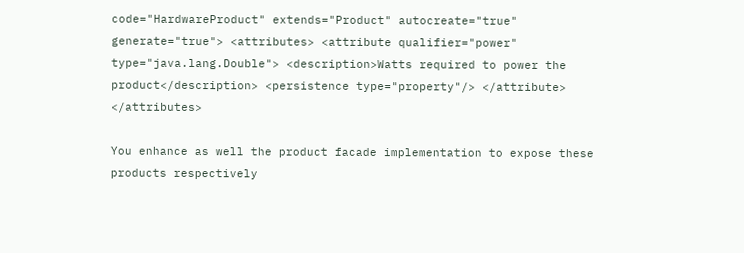code="HardwareProduct" extends="Product" autocreate="true" generate="true"> <attributes> <attribute qualifier="power" type="java.lang.Double"> <description>Watts required to power the product</description> <persistence type="property"/> </attribute> </attributes>

You enhance as well the product facade implementation to expose these products respectively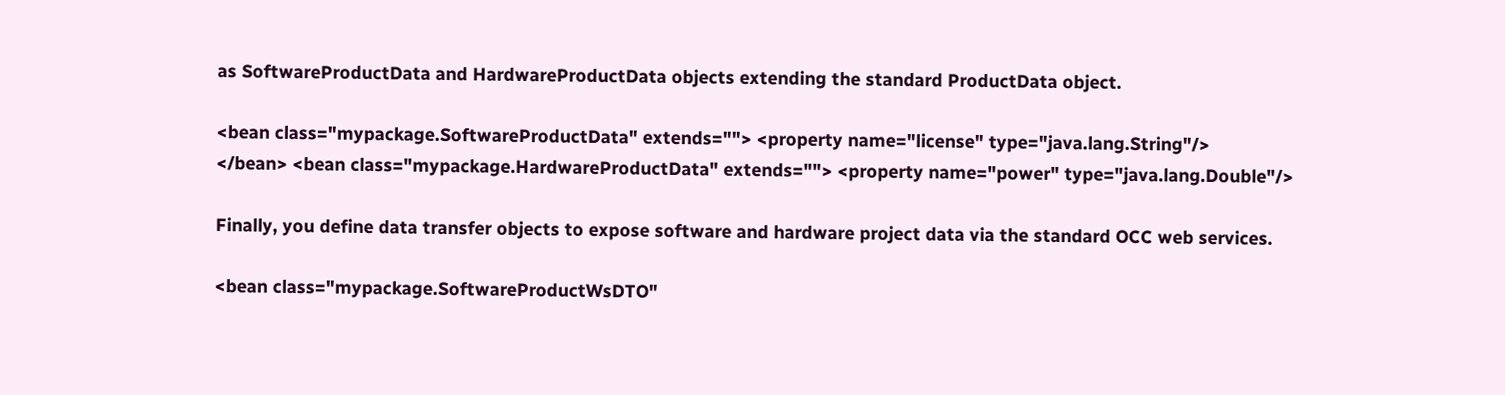as SoftwareProductData and HardwareProductData objects extending the standard ProductData object.

<bean class="mypackage.SoftwareProductData" extends=""> <property name="license" type="java.lang.String"/>
</bean> <bean class="mypackage.HardwareProductData" extends=""> <property name="power" type="java.lang.Double"/>

Finally, you define data transfer objects to expose software and hardware project data via the standard OCC web services.

<bean class="mypackage.SoftwareProductWsDTO"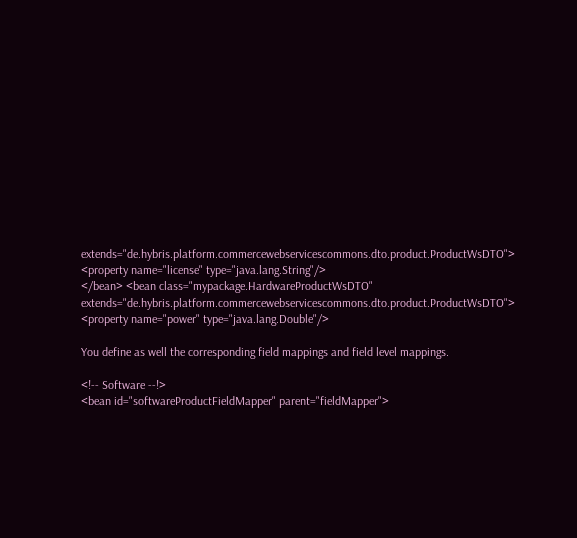extends="de.hybris.platform.commercewebservicescommons.dto.product.ProductWsDTO"> <property name="license" type="java.lang.String"/>
</bean> <bean class="mypackage.HardwareProductWsDTO" extends="de.hybris.platform.commercewebservicescommons.dto.product.ProductWsDTO"> <property name="power" type="java.lang.Double"/>

You define as well the corresponding field mappings and field level mappings.

<!-- Software --!>
<bean id="softwareProductFieldMapper" parent="fieldMapper">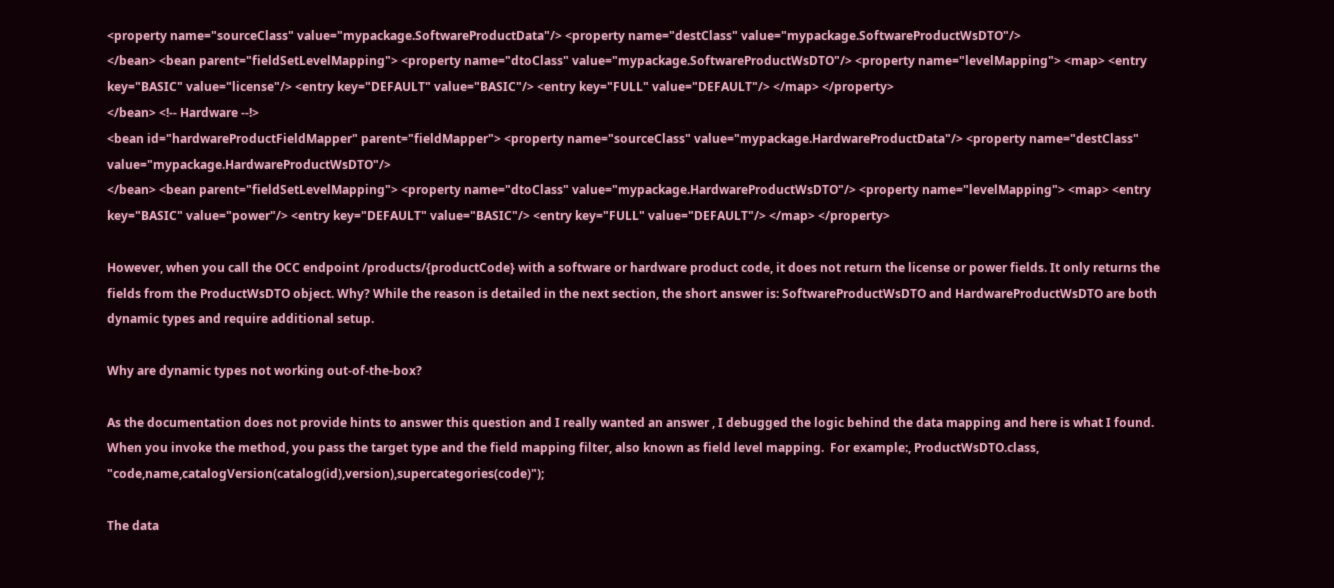<property name="sourceClass" value="mypackage.SoftwareProductData"/> <property name="destClass" value="mypackage.SoftwareProductWsDTO"/>
</bean> <bean parent="fieldSetLevelMapping"> <property name="dtoClass" value="mypackage.SoftwareProductWsDTO"/> <property name="levelMapping"> <map> <entry key="BASIC" value="license"/> <entry key="DEFAULT" value="BASIC"/> <entry key="FULL" value="DEFAULT"/> </map> </property>
</bean> <!-- Hardware --!>
<bean id="hardwareProductFieldMapper" parent="fieldMapper"> <property name="sourceClass" value="mypackage.HardwareProductData"/> <property name="destClass" value="mypackage.HardwareProductWsDTO"/>
</bean> <bean parent="fieldSetLevelMapping"> <property name="dtoClass" value="mypackage.HardwareProductWsDTO"/> <property name="levelMapping"> <map> <entry key="BASIC" value="power"/> <entry key="DEFAULT" value="BASIC"/> <entry key="FULL" value="DEFAULT"/> </map> </property>

However, when you call the OCC endpoint /products/{productCode} with a software or hardware product code, it does not return the license or power fields. It only returns the fields from the ProductWsDTO object. Why? While the reason is detailed in the next section, the short answer is: SoftwareProductWsDTO and HardwareProductWsDTO are both dynamic types and require additional setup.

Why are dynamic types not working out-of-the-box?

As the documentation does not provide hints to answer this question and I really wanted an answer , I debugged the logic behind the data mapping and here is what I found. When you invoke the method, you pass the target type and the field mapping filter, also known as field level mapping.  For example:, ProductWsDTO.class, "code,name,catalogVersion(catalog(id),version),supercategories(code)");

The data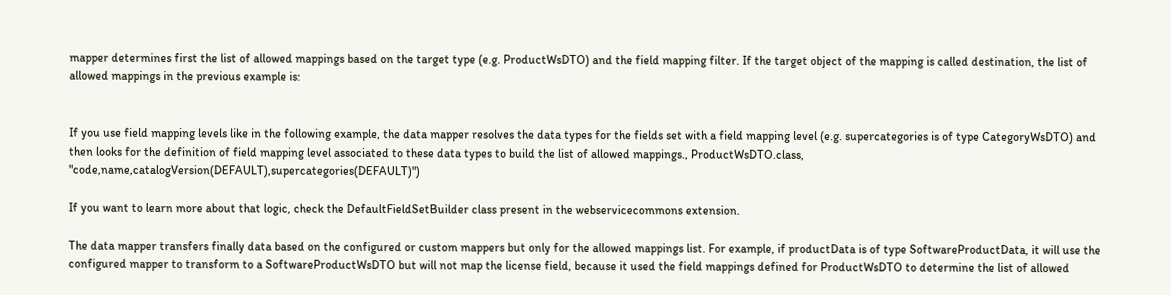mapper determines first the list of allowed mappings based on the target type (e.g. ProductWsDTO) and the field mapping filter. If the target object of the mapping is called destination, the list of allowed mappings in the previous example is:


If you use field mapping levels like in the following example, the data mapper resolves the data types for the fields set with a field mapping level (e.g. supercategories is of type CategoryWsDTO) and then looks for the definition of field mapping level associated to these data types to build the list of allowed mappings., ProductWsDTO.class, "code,name,catalogVersion(DEFAULT),supercategories(DEFAULT)")

If you want to learn more about that logic, check the DefaultFieldSetBuilder class present in the webservicecommons extension.

The data mapper transfers finally data based on the configured or custom mappers but only for the allowed mappings list. For example, if productData is of type SoftwareProductData, it will use the configured mapper to transform to a SoftwareProductWsDTO but will not map the license field, because it used the field mappings defined for ProductWsDTO to determine the list of allowed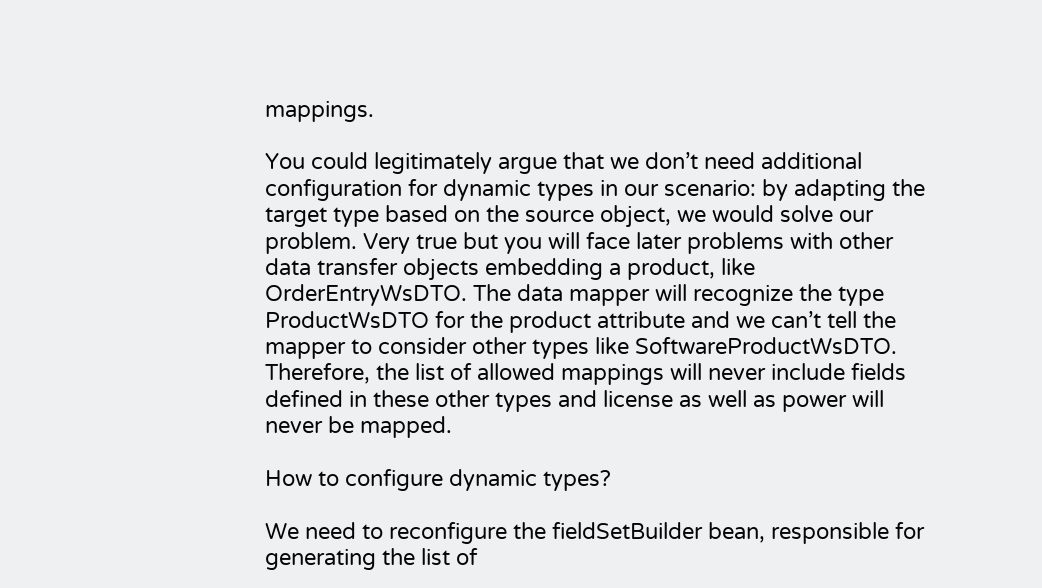mappings.

You could legitimately argue that we don’t need additional configuration for dynamic types in our scenario: by adapting the target type based on the source object, we would solve our problem. Very true but you will face later problems with other data transfer objects embedding a product, like OrderEntryWsDTO. The data mapper will recognize the type ProductWsDTO for the product attribute and we can’t tell the mapper to consider other types like SoftwareProductWsDTO. Therefore, the list of allowed mappings will never include fields defined in these other types and license as well as power will never be mapped.

How to configure dynamic types?

We need to reconfigure the fieldSetBuilder bean, responsible for generating the list of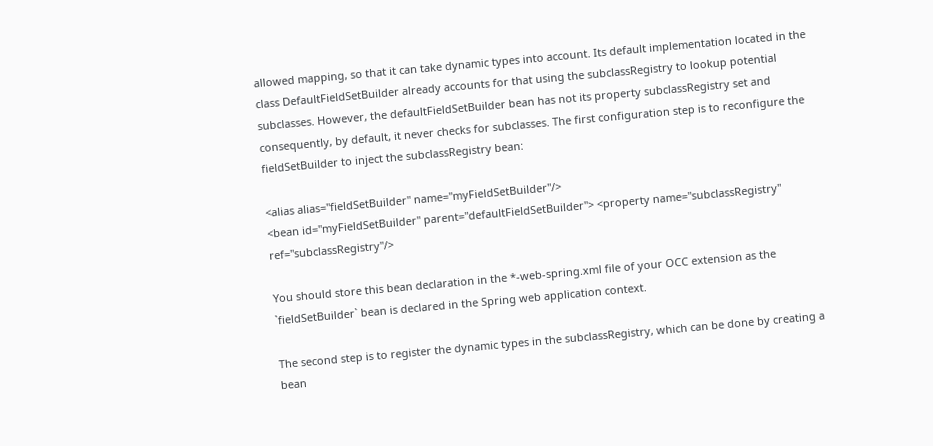allowed mapping, so that it can take dynamic types into account. Its default implementation located in the class DefaultFieldSetBuilder already accounts for that using the subclassRegistry to lookup potential subclasses. However, the defaultFieldSetBuilder bean has not its property subclassRegistry set and consequently, by default, it never checks for subclasses. The first configuration step is to reconfigure the fieldSetBuilder to inject the subclassRegistry bean:

<alias alias="fieldSetBuilder" name="myFieldSetBuilder"/>
<bean id="myFieldSetBuilder" parent="defaultFieldSetBuilder"> <property name="subclassRegistry" ref="subclassRegistry"/>

You should store this bean declaration in the *-web-spring.xml file of your OCC extension as the `fieldSetBuilder` bean is declared in the Spring web application context.

The second step is to register the dynamic types in the subclassRegistry, which can be done by creating a bean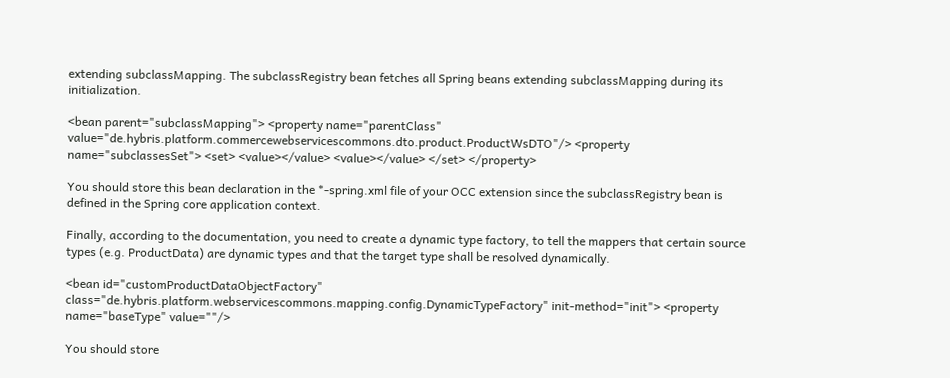extending subclassMapping. The subclassRegistry bean fetches all Spring beans extending subclassMapping during its initialization.

<bean parent="subclassMapping"> <property name="parentClass" value="de.hybris.platform.commercewebservicescommons.dto.product.ProductWsDTO"/> <property name="subclassesSet"> <set> <value></value> <value></value> </set> </property>

You should store this bean declaration in the *-spring.xml file of your OCC extension since the subclassRegistry bean is defined in the Spring core application context.

Finally, according to the documentation, you need to create a dynamic type factory, to tell the mappers that certain source types (e.g. ProductData) are dynamic types and that the target type shall be resolved dynamically.

<bean id="customProductDataObjectFactory" class="de.hybris.platform.webservicescommons.mapping.config.DynamicTypeFactory" init-method="init"> <property name="baseType" value=""/>

You should store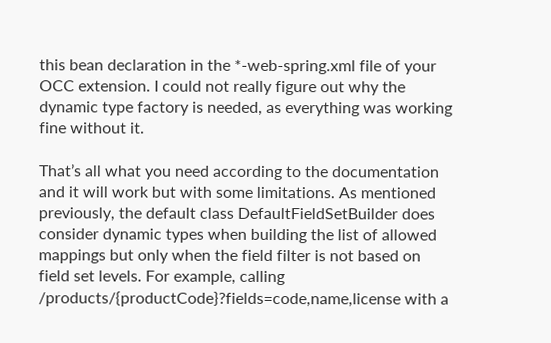this bean declaration in the *-web-spring.xml file of your OCC extension. I could not really figure out why the dynamic type factory is needed, as everything was working fine without it.

That’s all what you need according to the documentation and it will work but with some limitations. As mentioned previously, the default class DefaultFieldSetBuilder does consider dynamic types when building the list of allowed mappings but only when the field filter is not based on field set levels. For example, calling /products/{productCode}?fields=code,name,license with a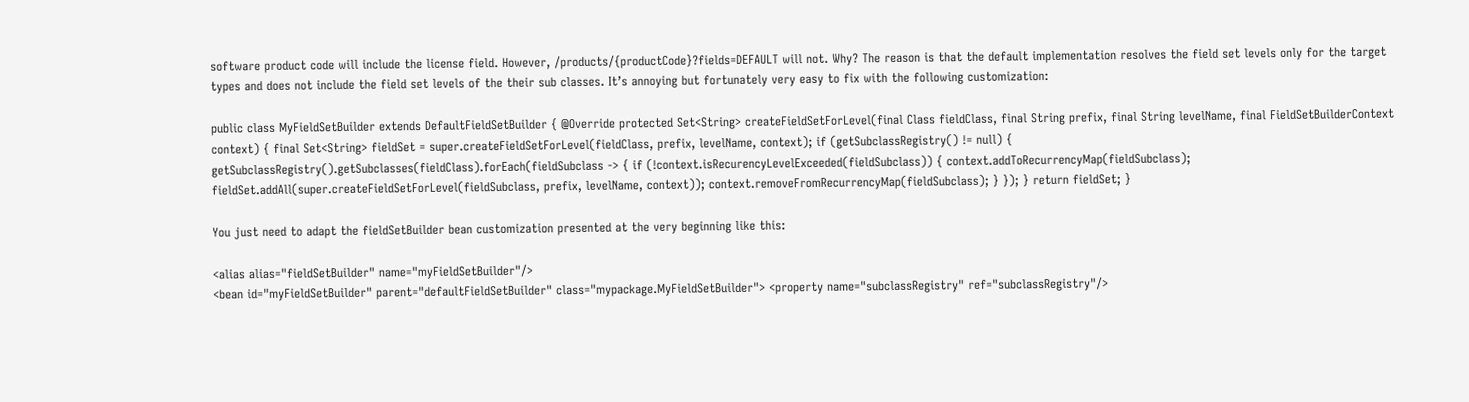software product code will include the license field. However, /products/{productCode}?fields=DEFAULT will not. Why? The reason is that the default implementation resolves the field set levels only for the target types and does not include the field set levels of the their sub classes. It’s annoying but fortunately very easy to fix with the following customization:

public class MyFieldSetBuilder extends DefaultFieldSetBuilder { @Override protected Set<String> createFieldSetForLevel(final Class fieldClass, final String prefix, final String levelName, final FieldSetBuilderContext context) { final Set<String> fieldSet = super.createFieldSetForLevel(fieldClass, prefix, levelName, context); if (getSubclassRegistry() != null) { getSubclassRegistry().getSubclasses(fieldClass).forEach(fieldSubclass -> { if (!context.isRecurencyLevelExceeded(fieldSubclass)) { context.addToRecurrencyMap(fieldSubclass); fieldSet.addAll(super.createFieldSetForLevel(fieldSubclass, prefix, levelName, context)); context.removeFromRecurrencyMap(fieldSubclass); } }); } return fieldSet; }

You just need to adapt the fieldSetBuilder bean customization presented at the very beginning like this:

<alias alias="fieldSetBuilder" name="myFieldSetBuilder"/>
<bean id="myFieldSetBuilder" parent="defaultFieldSetBuilder" class="mypackage.MyFieldSetBuilder"> <property name="subclassRegistry" ref="subclassRegistry"/>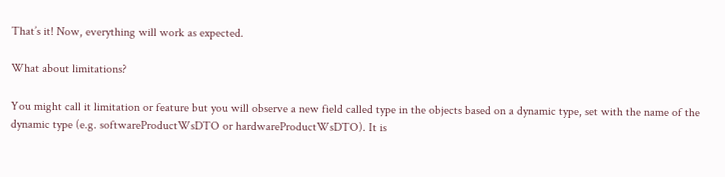That’s it! Now, everything will work as expected.

What about limitations?

You might call it limitation or feature but you will observe a new field called type in the objects based on a dynamic type, set with the name of the dynamic type (e.g. softwareProductWsDTO or hardwareProductWsDTO). It is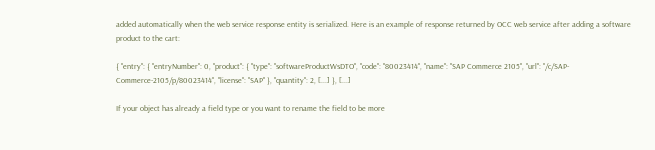added automatically when the web service response entity is serialized. Here is an example of response returned by OCC web service after adding a software product to the cart:

{ "entry": { "entryNumber": 0, "product": { "type": "softwareProductWsDTO", "code": "80023414", "name": "SAP Commerce 2105", "url": "/c/SAP-Commerce-2105/p/80023414", "license": "SAP" }, "quantity": 2, [...] }, [...]

If your object has already a field type or you want to rename the field to be more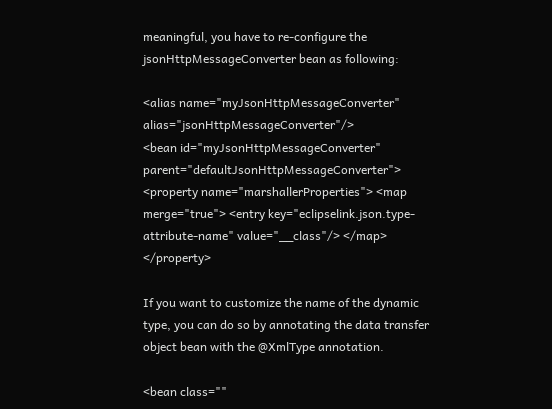meaningful, you have to re-configure the jsonHttpMessageConverter bean as following:

<alias name="myJsonHttpMessageConverter" alias="jsonHttpMessageConverter"/>
<bean id="myJsonHttpMessageConverter" parent="defaultJsonHttpMessageConverter"> <property name="marshallerProperties"> <map merge="true"> <entry key="eclipselink.json.type-attribute-name" value="__class"/> </map> </property>

If you want to customize the name of the dynamic type, you can do so by annotating the data transfer object bean with the @XmlType annotation.

<bean class=""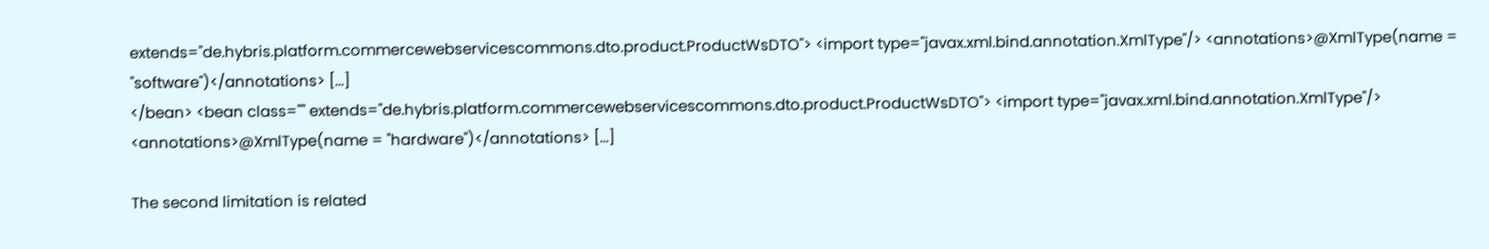extends="de.hybris.platform.commercewebservicescommons.dto.product.ProductWsDTO"> <import type="javax.xml.bind.annotation.XmlType"/> <annotations>@XmlType(name = "software")</annotations> [...]
</bean> <bean class="" extends="de.hybris.platform.commercewebservicescommons.dto.product.ProductWsDTO"> <import type="javax.xml.bind.annotation.XmlType"/> <annotations>@XmlType(name = "hardware")</annotations> [...]

The second limitation is related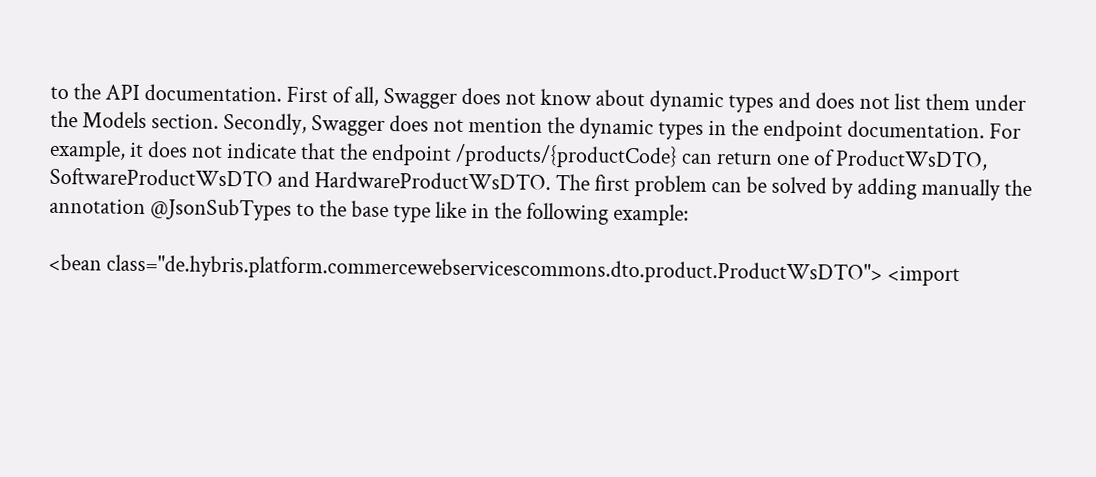to the API documentation. First of all, Swagger does not know about dynamic types and does not list them under the Models section. Secondly, Swagger does not mention the dynamic types in the endpoint documentation. For example, it does not indicate that the endpoint /products/{productCode} can return one of ProductWsDTO, SoftwareProductWsDTO and HardwareProductWsDTO. The first problem can be solved by adding manually the annotation @JsonSubTypes to the base type like in the following example:

<bean class="de.hybris.platform.commercewebservicescommons.dto.product.ProductWsDTO"> <import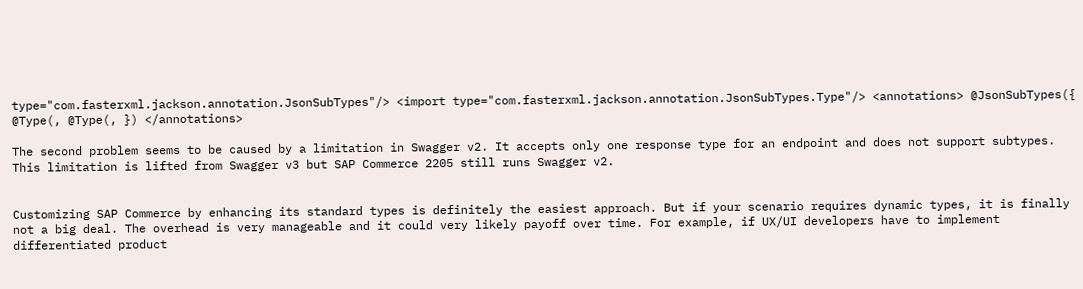type="com.fasterxml.jackson.annotation.JsonSubTypes"/> <import type="com.fasterxml.jackson.annotation.JsonSubTypes.Type"/> <annotations> @JsonSubTypes({ @Type(, @Type(, }) </annotations>

The second problem seems to be caused by a limitation in Swagger v2. It accepts only one response type for an endpoint and does not support subtypes. This limitation is lifted from Swagger v3 but SAP Commerce 2205 still runs Swagger v2.


Customizing SAP Commerce by enhancing its standard types is definitely the easiest approach. But if your scenario requires dynamic types, it is finally not a big deal. The overhead is very manageable and it could very likely payoff over time. For example, if UX/UI developers have to implement differentiated product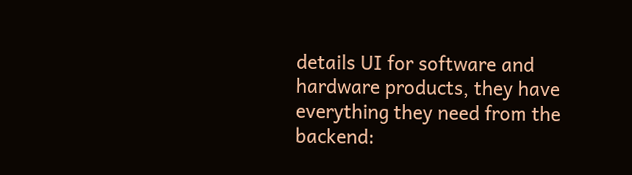details UI for software and hardware products, they have everything they need from the backend: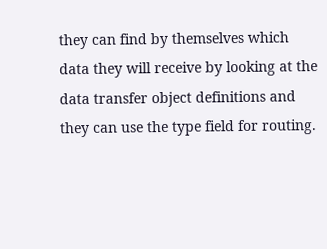they can find by themselves which data they will receive by looking at the data transfer object definitions and they can use the type field for routing.